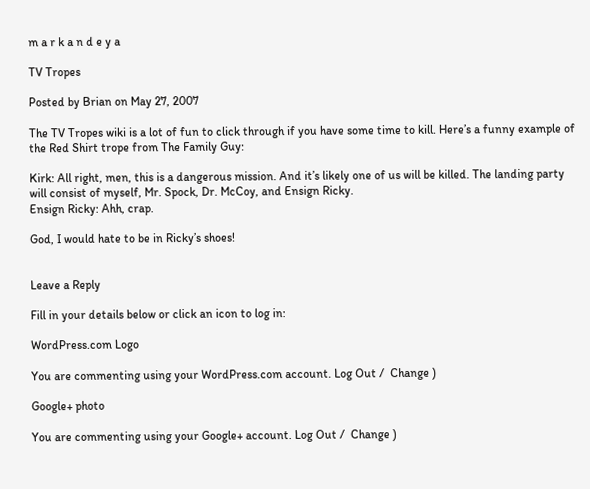m a r k a n d e y a

TV Tropes

Posted by Brian on May 27, 2007

The TV Tropes wiki is a lot of fun to click through if you have some time to kill. Here’s a funny example of the Red Shirt trope from The Family Guy:

Kirk: All right, men, this is a dangerous mission. And it’s likely one of us will be killed. The landing party will consist of myself, Mr. Spock, Dr. McCoy, and Ensign Ricky.
Ensign Ricky: Ahh, crap.

God, I would hate to be in Ricky’s shoes!


Leave a Reply

Fill in your details below or click an icon to log in:

WordPress.com Logo

You are commenting using your WordPress.com account. Log Out /  Change )

Google+ photo

You are commenting using your Google+ account. Log Out /  Change )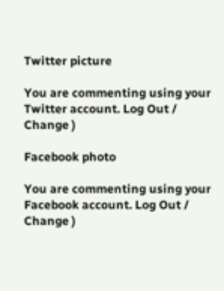Twitter picture

You are commenting using your Twitter account. Log Out /  Change )

Facebook photo

You are commenting using your Facebook account. Log Out /  Change )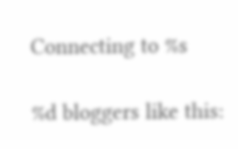Connecting to %s

%d bloggers like this: